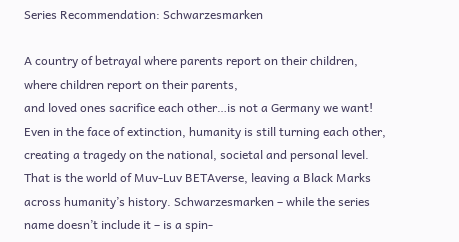Series Recommendation: Schwarzesmarken

A country of betrayal where parents report on their children,
where children report on their parents,
and loved ones sacrifice each other…is not a Germany we want!
Even in the face of extinction, humanity is still turning each other, creating a tragedy on the national, societal and personal level. That is the world of Muv-Luv BETAverse, leaving a Black Marks across humanity’s history. Schwarzesmarken – while the series name doesn’t include it – is a spin-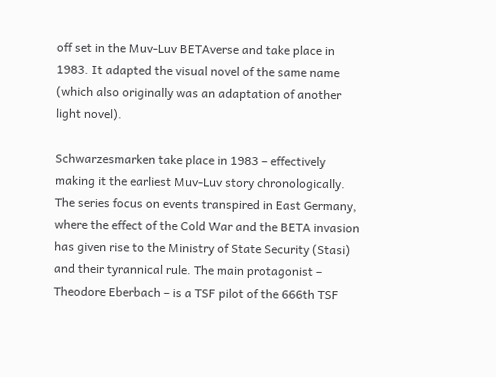off set in the Muv-Luv BETAverse and take place in 1983. It adapted the visual novel of the same name (which also originally was an adaptation of another light novel).

Schwarzesmarken take place in 1983 – effectively making it the earliest Muv-Luv story chronologically. The series focus on events transpired in East Germany, where the effect of the Cold War and the BETA invasion has given rise to the Ministry of State Security (Stasi) and their tyrannical rule. The main protagonist – Theodore Eberbach – is a TSF pilot of the 666th TSF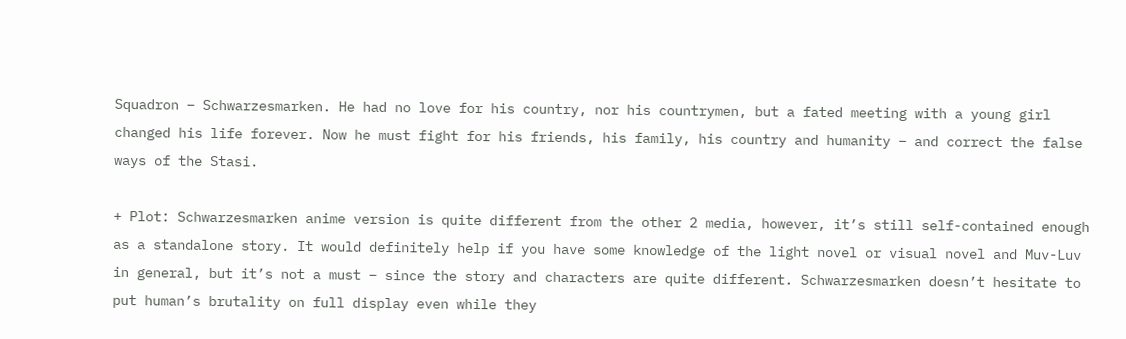Squadron – Schwarzesmarken. He had no love for his country, nor his countrymen, but a fated meeting with a young girl changed his life forever. Now he must fight for his friends, his family, his country and humanity – and correct the false ways of the Stasi.

+ Plot: Schwarzesmarken anime version is quite different from the other 2 media, however, it’s still self-contained enough as a standalone story. It would definitely help if you have some knowledge of the light novel or visual novel and Muv-Luv in general, but it’s not a must – since the story and characters are quite different. Schwarzesmarken doesn’t hesitate to put human’s brutality on full display even while they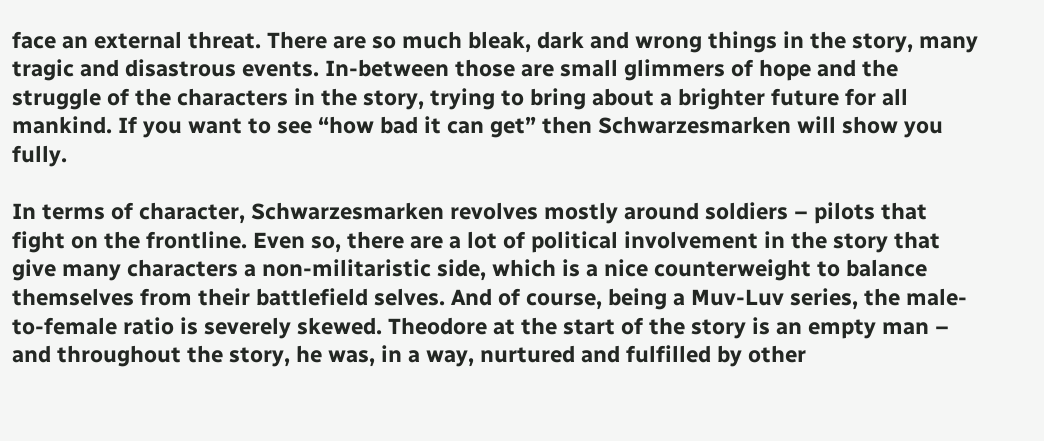face an external threat. There are so much bleak, dark and wrong things in the story, many tragic and disastrous events. In-between those are small glimmers of hope and the struggle of the characters in the story, trying to bring about a brighter future for all mankind. If you want to see “how bad it can get” then Schwarzesmarken will show you fully.

In terms of character, Schwarzesmarken revolves mostly around soldiers – pilots that fight on the frontline. Even so, there are a lot of political involvement in the story that give many characters a non-militaristic side, which is a nice counterweight to balance themselves from their battlefield selves. And of course, being a Muv-Luv series, the male-to-female ratio is severely skewed. Theodore at the start of the story is an empty man – and throughout the story, he was, in a way, nurtured and fulfilled by other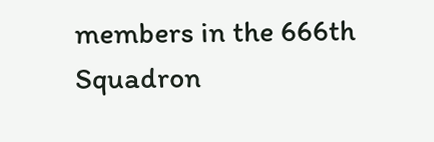members in the 666th Squadron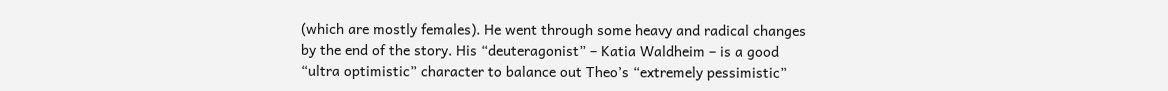(which are mostly females). He went through some heavy and radical changes by the end of the story. His “deuteragonist” – Katia Waldheim – is a good “ultra optimistic” character to balance out Theo’s “extremely pessimistic”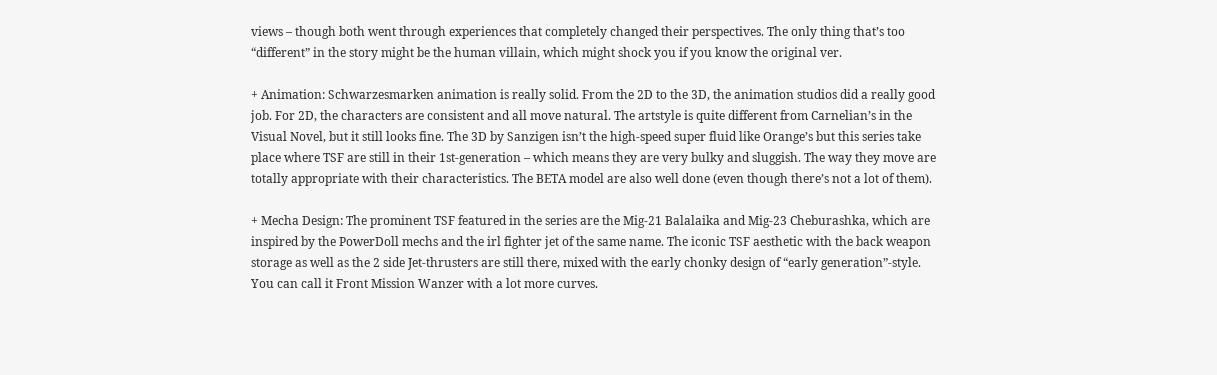views – though both went through experiences that completely changed their perspectives. The only thing that’s too “different” in the story might be the human villain, which might shock you if you know the original ver.

+ Animation: Schwarzesmarken animation is really solid. From the 2D to the 3D, the animation studios did a really good job. For 2D, the characters are consistent and all move natural. The artstyle is quite different from Carnelian’s in the Visual Novel, but it still looks fine. The 3D by Sanzigen isn’t the high-speed super fluid like Orange’s but this series take place where TSF are still in their 1st-generation – which means they are very bulky and sluggish. The way they move are totally appropriate with their characteristics. The BETA model are also well done (even though there’s not a lot of them).

+ Mecha Design: The prominent TSF featured in the series are the Mig-21 Balalaika and Mig-23 Cheburashka, which are inspired by the PowerDoll mechs and the irl fighter jet of the same name. The iconic TSF aesthetic with the back weapon storage as well as the 2 side Jet-thrusters are still there, mixed with the early chonky design of “early generation”-style. You can call it Front Mission Wanzer with a lot more curves.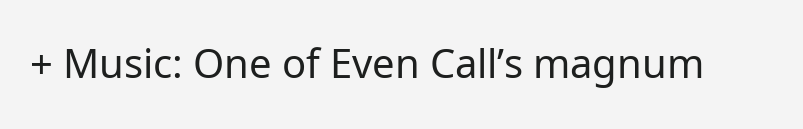+ Music: One of Even Call’s magnum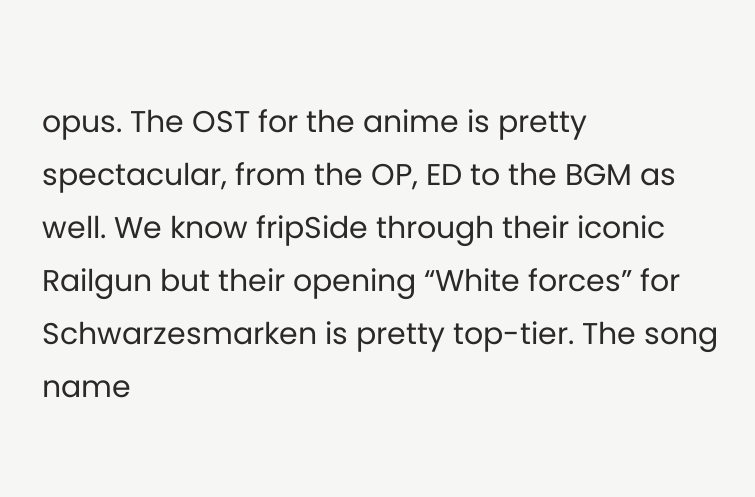opus. The OST for the anime is pretty spectacular, from the OP, ED to the BGM as well. We know fripSide through their iconic Railgun but their opening “White forces” for Schwarzesmarken is pretty top-tier. The song name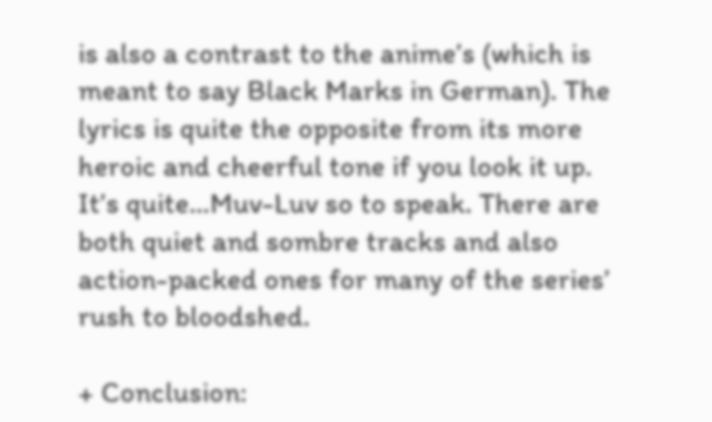is also a contrast to the anime’s (which is meant to say Black Marks in German). The lyrics is quite the opposite from its more heroic and cheerful tone if you look it up. It’s quite…Muv-Luv so to speak. There are both quiet and sombre tracks and also action-packed ones for many of the series’ rush to bloodshed.

+ Conclusion: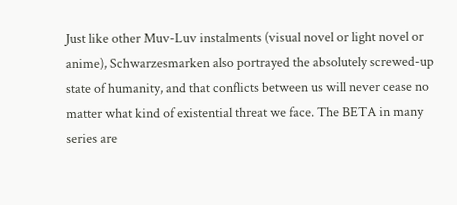Just like other Muv-Luv instalments (visual novel or light novel or anime), Schwarzesmarken also portrayed the absolutely screwed-up state of humanity, and that conflicts between us will never cease no matter what kind of existential threat we face. The BETA in many series are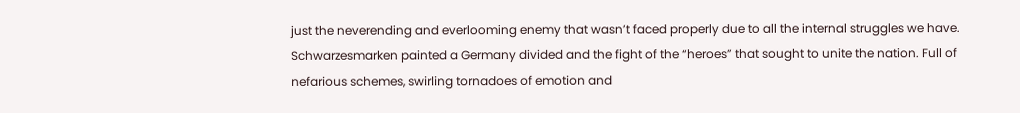just the neverending and everlooming enemy that wasn’t faced properly due to all the internal struggles we have. Schwarzesmarken painted a Germany divided and the fight of the “heroes” that sought to unite the nation. Full of nefarious schemes, swirling tornadoes of emotion and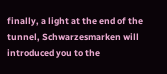finally, a light at the end of the tunnel, Schwarzesmarken will introduced you to the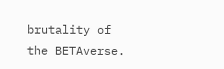brutality of the BETAverse.